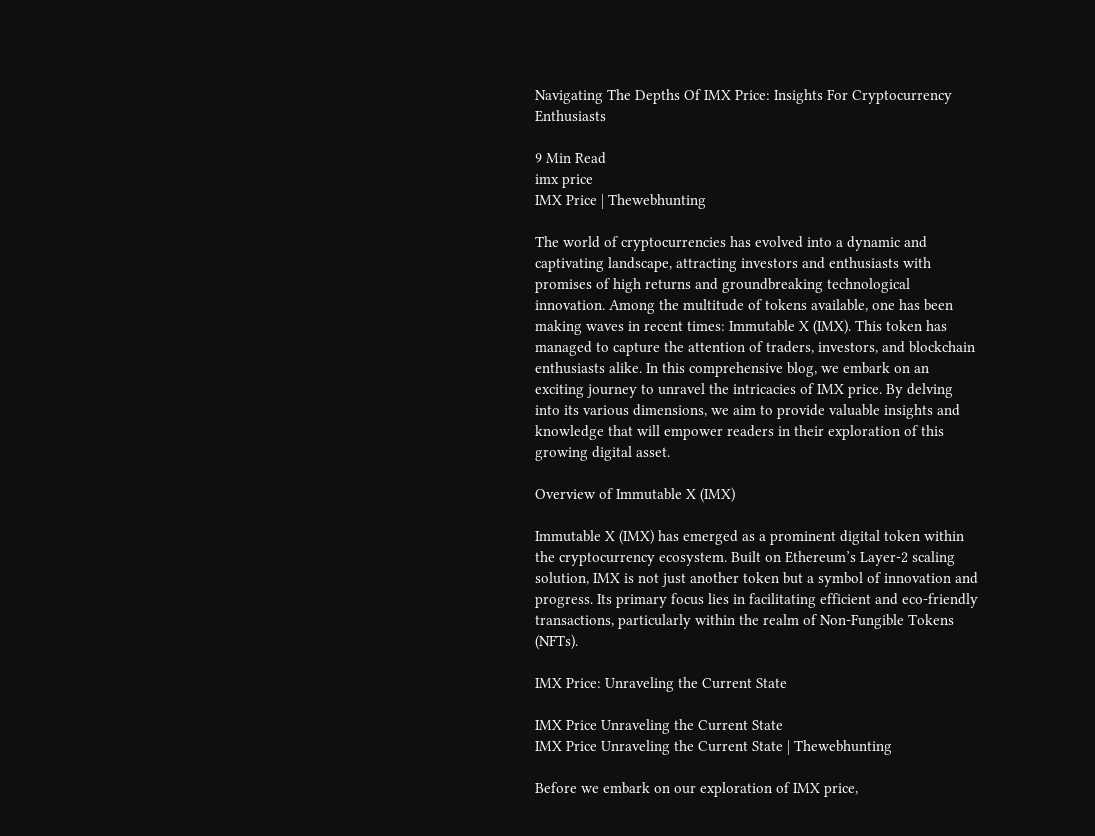Navigating The Depths Of IMX Price: Insights For Cryptocurrency Enthusiasts

9 Min Read
imx price
IMX Price | Thewebhunting

The world of cryptocurrencies has evolved into a dynamic and captivating landscape, attracting investors and enthusiasts with promises of high returns and groundbreaking technological innovation. Among the multitude of tokens available, one has been making waves in recent times: Immutable X (IMX). This token has managed to capture the attention of traders, investors, and blockchain enthusiasts alike. In this comprehensive blog, we embark on an exciting journey to unravel the intricacies of IMX price. By delving into its various dimensions, we aim to provide valuable insights and knowledge that will empower readers in their exploration of this growing digital asset.

Overview of Immutable X (IMX)

Immutable X (IMX) has emerged as a prominent digital token within the cryptocurrency ecosystem. Built on Ethereum’s Layer-2 scaling solution, IMX is not just another token but a symbol of innovation and progress. Its primary focus lies in facilitating efficient and eco-friendly transactions, particularly within the realm of Non-Fungible Tokens (NFTs).

IMX Price: Unraveling the Current State

IMX Price Unraveling the Current State
IMX Price Unraveling the Current State | Thewebhunting

Before we embark on our exploration of IMX price,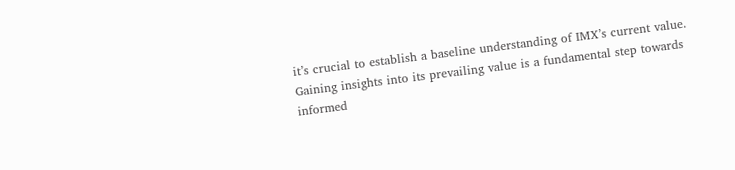it’s crucial to establish a baseline understanding of IMX’s current value. Gaining insights into its prevailing value is a fundamental step towards informed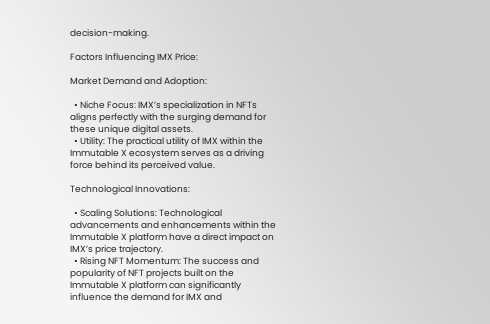decision-making.

Factors Influencing IMX Price:

Market Demand and Adoption:

  • Niche Focus: IMX’s specialization in NFTs aligns perfectly with the surging demand for these unique digital assets.
  • Utility: The practical utility of IMX within the Immutable X ecosystem serves as a driving force behind its perceived value.

Technological Innovations:

  • Scaling Solutions: Technological advancements and enhancements within the Immutable X platform have a direct impact on IMX’s price trajectory.
  • Rising NFT Momentum: The success and popularity of NFT projects built on the Immutable X platform can significantly influence the demand for IMX and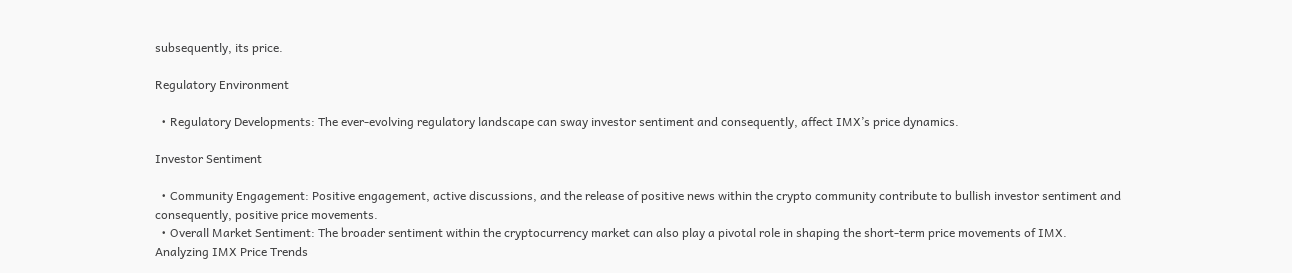subsequently, its price.

Regulatory Environment

  • Regulatory Developments: The ever-evolving regulatory landscape can sway investor sentiment and consequently, affect IMX’s price dynamics.

Investor Sentiment

  • Community Engagement: Positive engagement, active discussions, and the release of positive news within the crypto community contribute to bullish investor sentiment and consequently, positive price movements.
  • Overall Market Sentiment: The broader sentiment within the cryptocurrency market can also play a pivotal role in shaping the short-term price movements of IMX.
Analyzing IMX Price Trends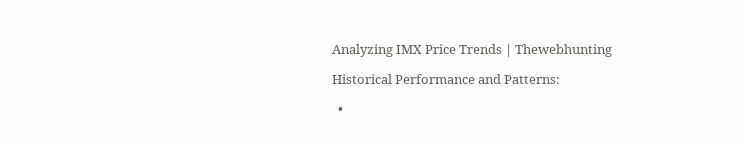Analyzing IMX Price Trends | Thewebhunting

Historical Performance and Patterns:

  •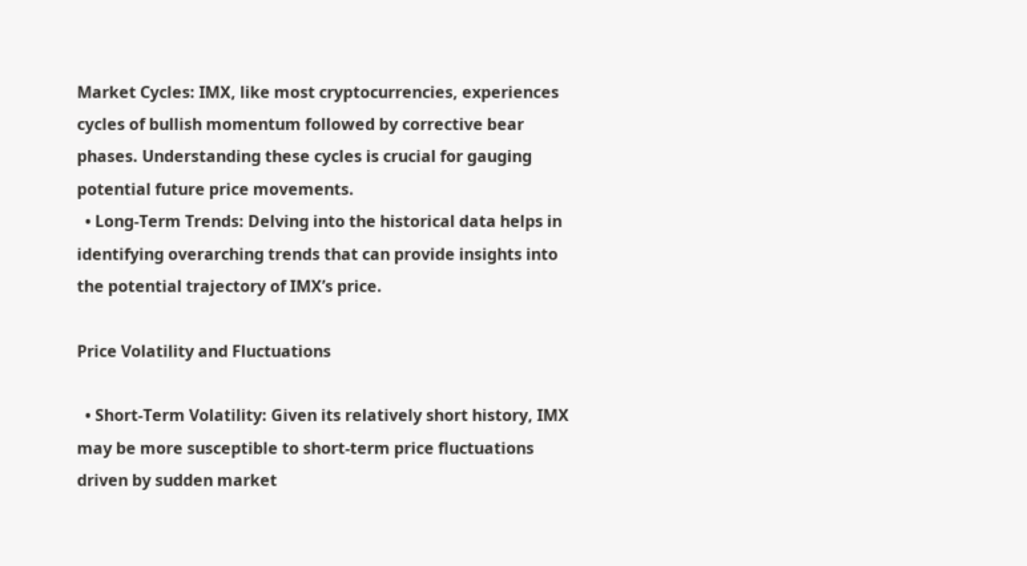Market Cycles: IMX, like most cryptocurrencies, experiences cycles of bullish momentum followed by corrective bear phases. Understanding these cycles is crucial for gauging potential future price movements.
  • Long-Term Trends: Delving into the historical data helps in identifying overarching trends that can provide insights into the potential trajectory of IMX’s price.

Price Volatility and Fluctuations

  • Short-Term Volatility: Given its relatively short history, IMX may be more susceptible to short-term price fluctuations driven by sudden market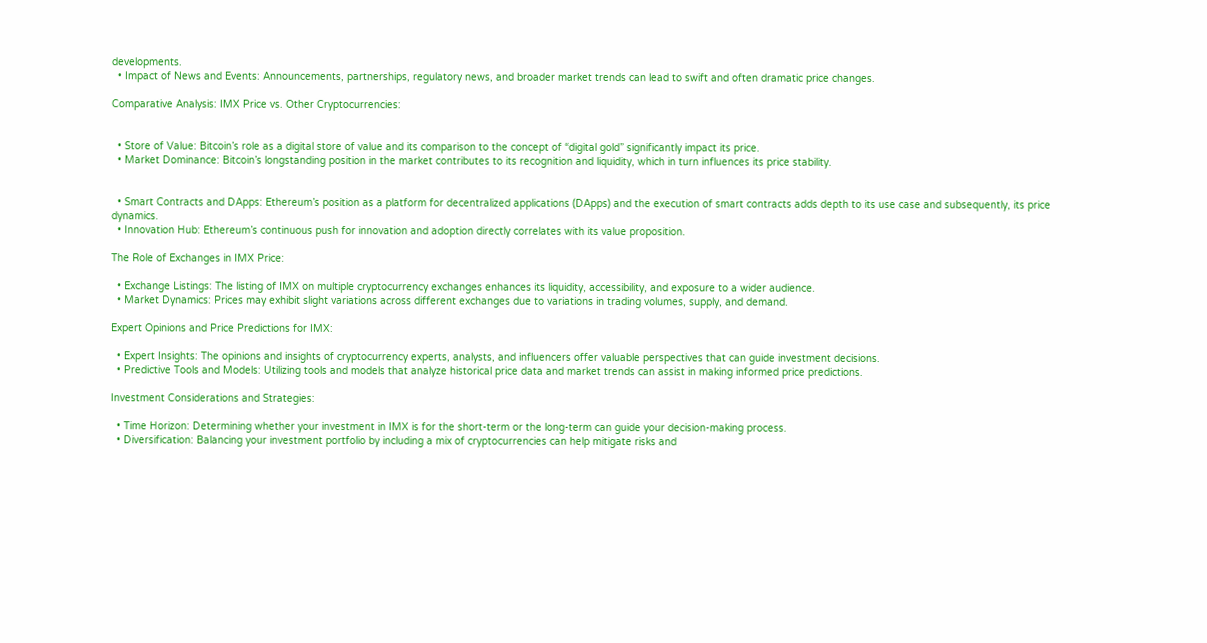developments.
  • Impact of News and Events: Announcements, partnerships, regulatory news, and broader market trends can lead to swift and often dramatic price changes.

Comparative Analysis: IMX Price vs. Other Cryptocurrencies:


  • Store of Value: Bitcoin’s role as a digital store of value and its comparison to the concept of “digital gold” significantly impact its price.
  • Market Dominance: Bitcoin’s longstanding position in the market contributes to its recognition and liquidity, which in turn influences its price stability.


  • Smart Contracts and DApps: Ethereum’s position as a platform for decentralized applications (DApps) and the execution of smart contracts adds depth to its use case and subsequently, its price dynamics.
  • Innovation Hub: Ethereum’s continuous push for innovation and adoption directly correlates with its value proposition.

The Role of Exchanges in IMX Price:

  • Exchange Listings: The listing of IMX on multiple cryptocurrency exchanges enhances its liquidity, accessibility, and exposure to a wider audience.
  • Market Dynamics: Prices may exhibit slight variations across different exchanges due to variations in trading volumes, supply, and demand.

Expert Opinions and Price Predictions for IMX:

  • Expert Insights: The opinions and insights of cryptocurrency experts, analysts, and influencers offer valuable perspectives that can guide investment decisions.
  • Predictive Tools and Models: Utilizing tools and models that analyze historical price data and market trends can assist in making informed price predictions.

Investment Considerations and Strategies:

  • Time Horizon: Determining whether your investment in IMX is for the short-term or the long-term can guide your decision-making process.
  • Diversification: Balancing your investment portfolio by including a mix of cryptocurrencies can help mitigate risks and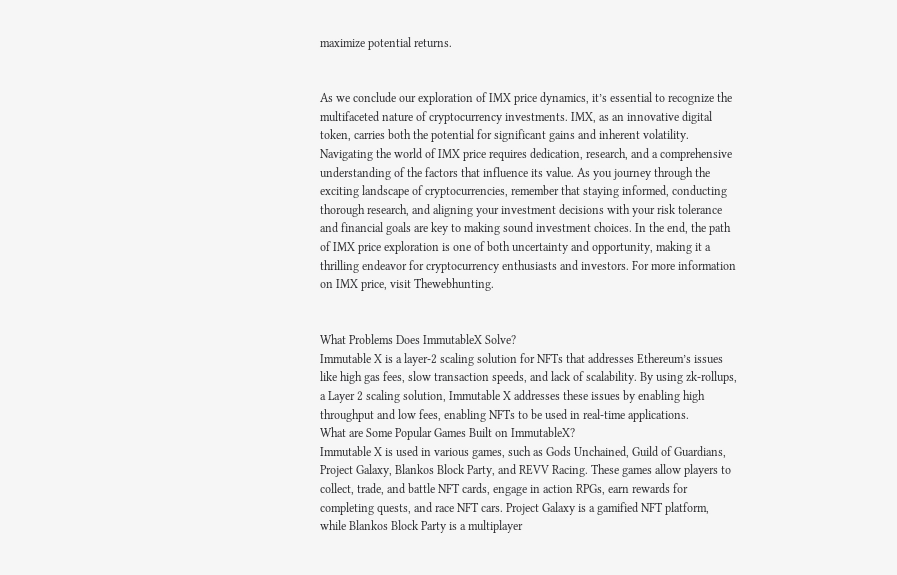maximize potential returns.


As we conclude our exploration of IMX price dynamics, it’s essential to recognize the multifaceted nature of cryptocurrency investments. IMX, as an innovative digital token, carries both the potential for significant gains and inherent volatility. Navigating the world of IMX price requires dedication, research, and a comprehensive understanding of the factors that influence its value. As you journey through the exciting landscape of cryptocurrencies, remember that staying informed, conducting thorough research, and aligning your investment decisions with your risk tolerance and financial goals are key to making sound investment choices. In the end, the path of IMX price exploration is one of both uncertainty and opportunity, making it a thrilling endeavor for cryptocurrency enthusiasts and investors. For more information on IMX price, visit Thewebhunting.


What Problems Does ImmutableX Solve?
Immutable X is a layer-2 scaling solution for NFTs that addresses Ethereum’s issues like high gas fees, slow transaction speeds, and lack of scalability. By using zk-rollups, a Layer 2 scaling solution, Immutable X addresses these issues by enabling high throughput and low fees, enabling NFTs to be used in real-time applications.
What are Some Popular Games Built on ImmutableX?
Immutable X is used in various games, such as Gods Unchained, Guild of Guardians, Project Galaxy, Blankos Block Party, and REVV Racing. These games allow players to collect, trade, and battle NFT cards, engage in action RPGs, earn rewards for completing quests, and race NFT cars. Project Galaxy is a gamified NFT platform, while Blankos Block Party is a multiplayer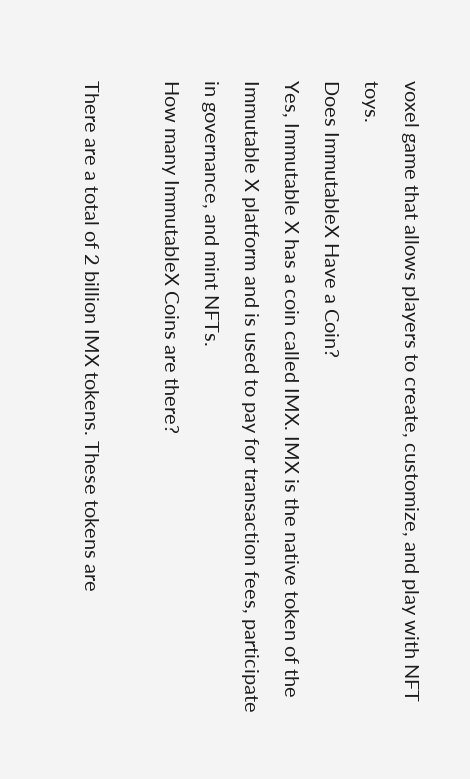voxel game that allows players to create, customize, and play with NFT toys.
Does ImmutableX Have a Coin?
Yes, Immutable X has a coin called IMX. IMX is the native token of the Immutable X platform and is used to pay for transaction fees, participate in governance, and mint NFTs.
How many ImmutableX Coins are there?

There are a total of 2 billion IMX tokens. These tokens are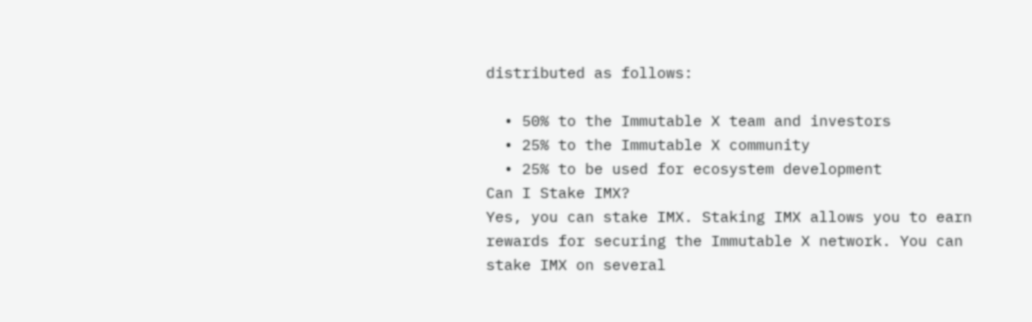distributed as follows:

  • 50% to the Immutable X team and investors
  • 25% to the Immutable X community
  • 25% to be used for ecosystem development
Can I Stake IMX?
Yes, you can stake IMX. Staking IMX allows you to earn rewards for securing the Immutable X network. You can stake IMX on several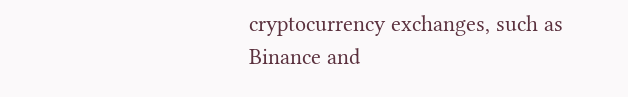cryptocurrency exchanges, such as Binance and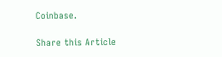Coinbase.

Share this Article